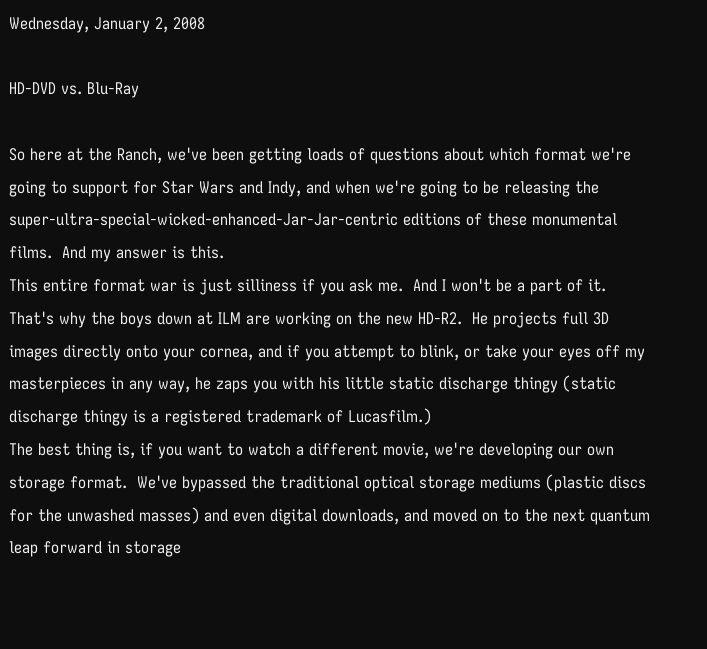Wednesday, January 2, 2008

HD-DVD vs. Blu-Ray

So here at the Ranch, we've been getting loads of questions about which format we're going to support for Star Wars and Indy, and when we're going to be releasing the super-ultra-special-wicked-enhanced-Jar-Jar-centric editions of these monumental films.  And my answer is this.
This entire format war is just silliness if you ask me.  And I won't be a part of it.  That's why the boys down at ILM are working on the new HD-R2.  He projects full 3D images directly onto your cornea, and if you attempt to blink, or take your eyes off my masterpieces in any way, he zaps you with his little static discharge thingy (static discharge thingy is a registered trademark of Lucasfilm.)
The best thing is, if you want to watch a different movie, we're developing our own storage format.  We've bypassed the traditional optical storage mediums (plastic discs for the unwashed masses) and even digital downloads, and moved on to the next quantum leap forward in storage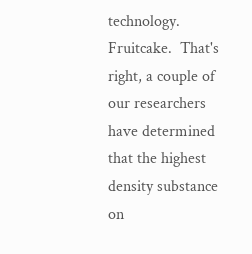technology.  Fruitcake.  That's right, a couple of our researchers have determined that the highest density substance on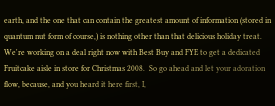earth, and the one that can contain the greatest amount of information (stored in quantum nut form of course,) is nothing other than that delicious holiday treat.
We're working on a deal right now with Best Buy and FYE to get a dedicated Fruitcake aisle in store for Christmas 2008.  So go ahead and let your adoration flow, because, and you heard it here first, I,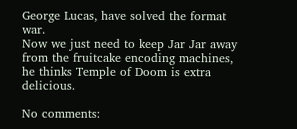George Lucas, have solved the format war.
Now we just need to keep Jar Jar away from the fruitcake encoding machines, he thinks Temple of Doom is extra delicious.

No comments: